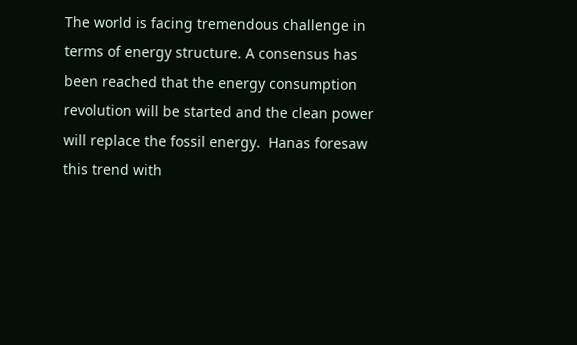The world is facing tremendous challenge in terms of energy structure. A consensus has been reached that the energy consumption revolution will be started and the clean power will replace the fossil energy.  Hanas foresaw this trend with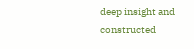deep insight and constructed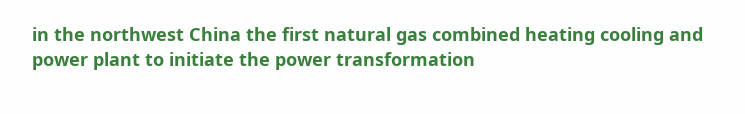in the northwest China the first natural gas combined heating cooling and power plant to initiate the power transformation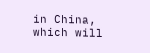in China, which will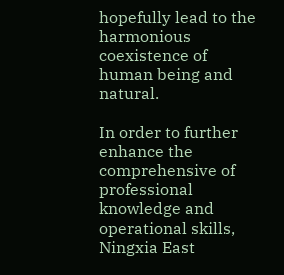hopefully lead to the harmonious coexistence of human being and natural.

In order to further enhance the comprehensive of professional knowledge and operational skills, Ningxia East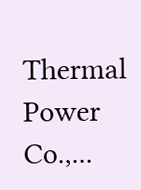Thermal Power Co.,...